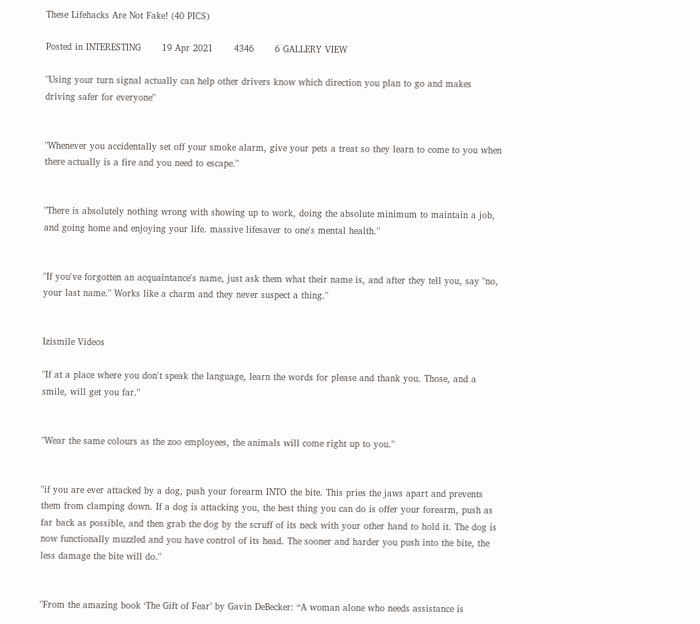These Lifehacks Are Not Fake! (40 PICS)

Posted in INTERESTING       19 Apr 2021       4346       6 GALLERY VIEW

"Using your turn signal actually can help other drivers know which direction you plan to go and makes driving safer for everyone"


"Whenever you accidentally set off your smoke alarm, give your pets a treat so they learn to come to you when there actually is a fire and you need to escape."


"There is absolutely nothing wrong with showing up to work, doing the absolute minimum to maintain a job, and going home and enjoying your life. massive lifesaver to one's mental health."


"If you've forgotten an acquaintance's name, just ask them what their name is, and after they tell you, say "no, your last name." Works like a charm and they never suspect a thing."


Izismile Videos

"If at a place where you don't speak the language, learn the words for please and thank you. Those, and a smile, will get you far."


"Wear the same colours as the zoo employees, the animals will come right up to you."


"if you are ever attacked by a dog, push your forearm INTO the bite. This pries the jaws apart and prevents them from clamping down. If a dog is attacking you, the best thing you can do is offer your forearm, push as far back as possible, and then grab the dog by the scruff of its neck with your other hand to hold it. The dog is now functionally muzzled and you have control of its head. The sooner and harder you push into the bite, the less damage the bite will do."


"From the amazing book ‘The Gift of Fear’ by Gavin DeBecker: “A woman alone who needs assistance is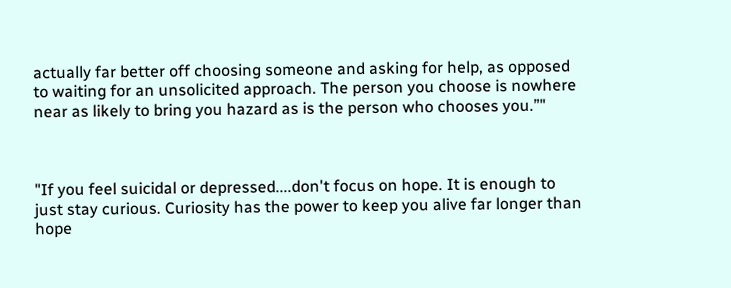actually far better off choosing someone and asking for help, as opposed to waiting for an unsolicited approach. The person you choose is nowhere near as likely to bring you hazard as is the person who chooses you.”"



"If you feel suicidal or depressed....don't focus on hope. It is enough to just stay curious. Curiosity has the power to keep you alive far longer than hope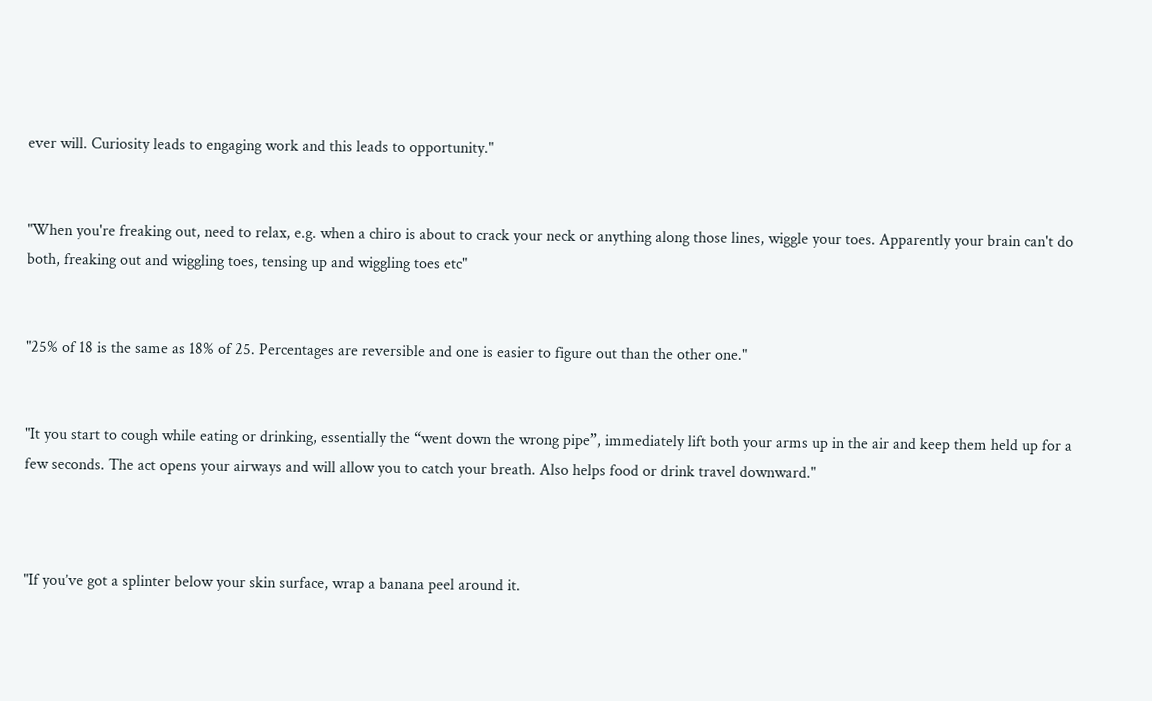ever will. Curiosity leads to engaging work and this leads to opportunity."


"When you're freaking out, need to relax, e.g. when a chiro is about to crack your neck or anything along those lines, wiggle your toes. Apparently your brain can't do both, freaking out and wiggling toes, tensing up and wiggling toes etc"


"25% of 18 is the same as 18% of 25. Percentages are reversible and one is easier to figure out than the other one."


"It you start to cough while eating or drinking, essentially the “went down the wrong pipe”, immediately lift both your arms up in the air and keep them held up for a few seconds. The act opens your airways and will allow you to catch your breath. Also helps food or drink travel downward."



"If you’ve got a splinter below your skin surface, wrap a banana peel around it.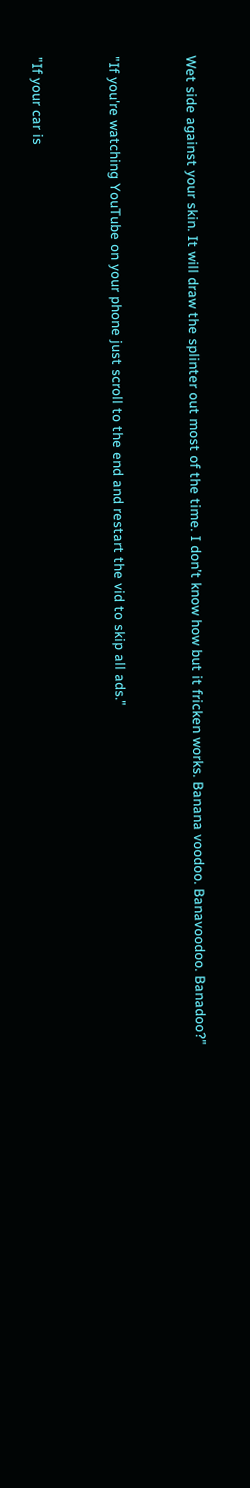Wet side against your skin. It will draw the splinter out most of the time. I don’t know how but it fricken works. Banana voodoo. Banavoodoo. Banadoo?"


"If you're watching YouTube on your phone just scroll to the end and restart the vid to skip all ads."


"If your car is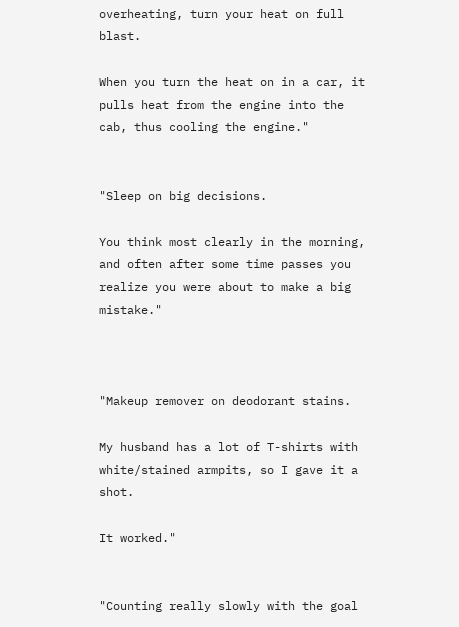overheating, turn your heat on full blast.

When you turn the heat on in a car, it pulls heat from the engine into the cab, thus cooling the engine."


"Sleep on big decisions.

You think most clearly in the morning, and often after some time passes you realize you were about to make a big mistake."



"Makeup remover on deodorant stains.

My husband has a lot of T-shirts with white/stained armpits, so I gave it a shot.

It worked."


"Counting really slowly with the goal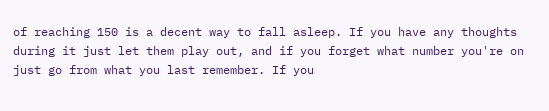of reaching 150 is a decent way to fall asleep. If you have any thoughts during it just let them play out, and if you forget what number you're on just go from what you last remember. If you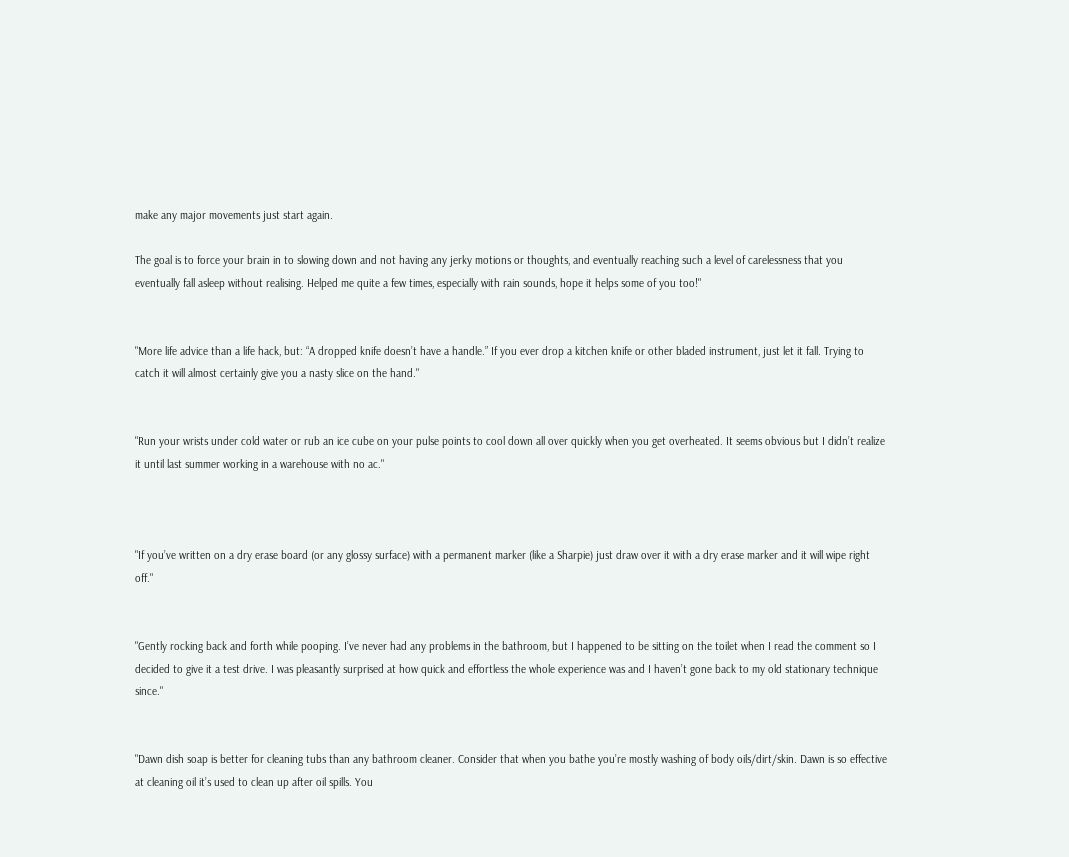make any major movements just start again.

The goal is to force your brain in to slowing down and not having any jerky motions or thoughts, and eventually reaching such a level of carelessness that you eventually fall asleep without realising. Helped me quite a few times, especially with rain sounds, hope it helps some of you too!"


"More life advice than a life hack, but: “A dropped knife doesn’t have a handle.” If you ever drop a kitchen knife or other bladed instrument, just let it fall. Trying to catch it will almost certainly give you a nasty slice on the hand."


"Run your wrists under cold water or rub an ice cube on your pulse points to cool down all over quickly when you get overheated. It seems obvious but I didn’t realize it until last summer working in a warehouse with no ac."



"If you’ve written on a dry erase board (or any glossy surface) with a permanent marker (like a Sharpie) just draw over it with a dry erase marker and it will wipe right off."


"Gently rocking back and forth while pooping. I’ve never had any problems in the bathroom, but I happened to be sitting on the toilet when I read the comment so I decided to give it a test drive. I was pleasantly surprised at how quick and effortless the whole experience was and I haven’t gone back to my old stationary technique since."


"Dawn dish soap is better for cleaning tubs than any bathroom cleaner. Consider that when you bathe you’re mostly washing of body oils/dirt/skin. Dawn is so effective at cleaning oil it’s used to clean up after oil spills. You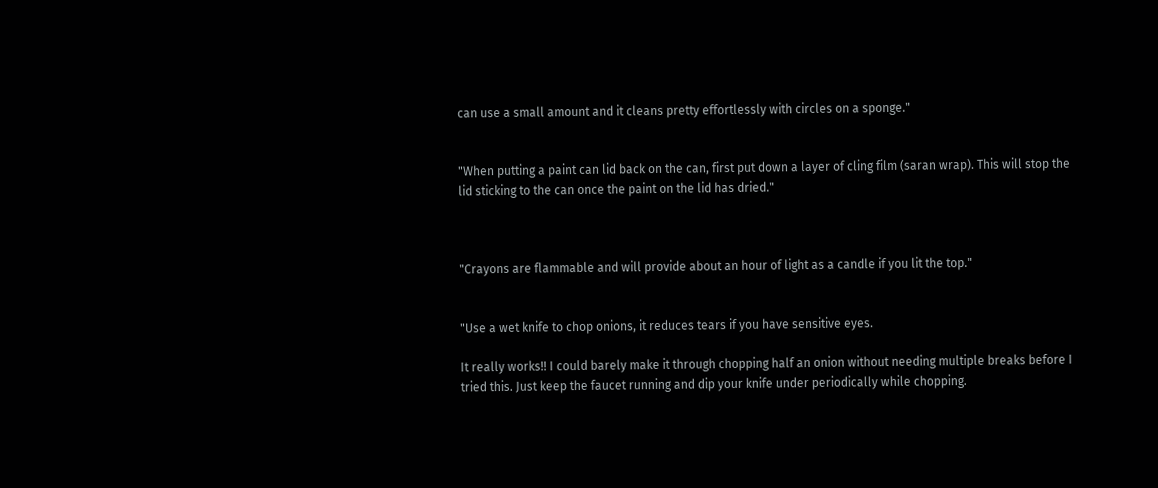can use a small amount and it cleans pretty effortlessly with circles on a sponge."


"When putting a paint can lid back on the can, first put down a layer of cling film (saran wrap). This will stop the lid sticking to the can once the paint on the lid has dried."



"Crayons are flammable and will provide about an hour of light as a candle if you lit the top."


"Use a wet knife to chop onions, it reduces tears if you have sensitive eyes.

It really works!! I could barely make it through chopping half an onion without needing multiple breaks before I tried this. Just keep the faucet running and dip your knife under periodically while chopping.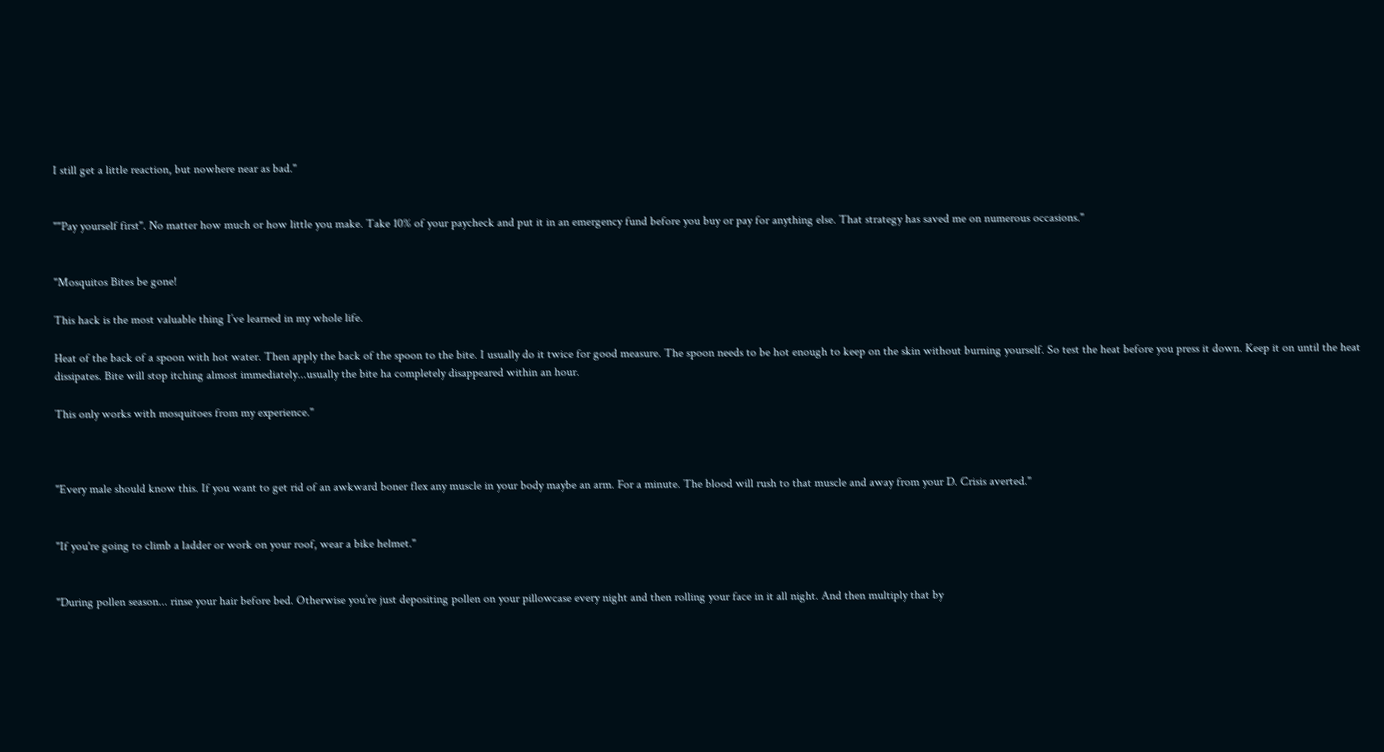I still get a little reaction, but nowhere near as bad."


""Pay yourself first". No matter how much or how little you make. Take 10% of your paycheck and put it in an emergency fund before you buy or pay for anything else. That strategy has saved me on numerous occasions."


"Mosquitos Bites be gone!

This hack is the most valuable thing I’ve learned in my whole life.

Heat of the back of a spoon with hot water. Then apply the back of the spoon to the bite. I usually do it twice for good measure. The spoon needs to be hot enough to keep on the skin without burning yourself. So test the heat before you press it down. Keep it on until the heat dissipates. Bite will stop itching almost immediately...usually the bite ha completely disappeared within an hour.

This only works with mosquitoes from my experience."



"Every male should know this. If you want to get rid of an awkward boner flex any muscle in your body maybe an arm. For a minute. The blood will rush to that muscle and away from your D. Crisis averted."


"If you're going to climb a ladder or work on your roof, wear a bike helmet."


"During pollen season... rinse your hair before bed. Otherwise you’re just depositing pollen on your pillowcase every night and then rolling your face in it all night. And then multiply that by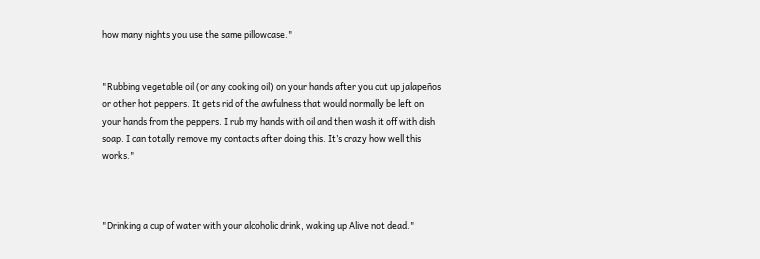how many nights you use the same pillowcase."


"Rubbing vegetable oil (or any cooking oil) on your hands after you cut up jalapeños or other hot peppers. It gets rid of the awfulness that would normally be left on your hands from the peppers. I rub my hands with oil and then wash it off with dish soap. I can totally remove my contacts after doing this. It’s crazy how well this works."



"Drinking a cup of water with your alcoholic drink, waking up Alive not dead."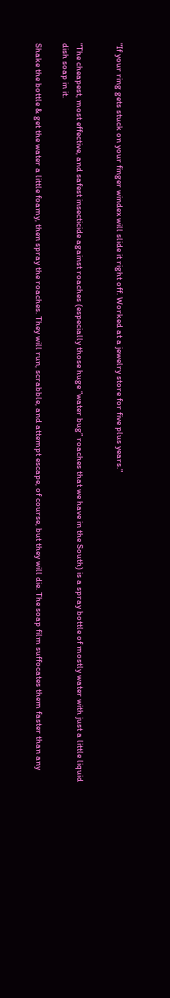"If your ring gets stuck on your finger windex will slide it right off. Worked at a jewelry store for five plus years."


"The cheapest, most effective, and safest insecticide against roaches (especially those huge “water bug” roaches that we have in the South) is a spray bottle of mostly water with just a little liquid dish soap in it.

Shake the bottle & get the water a little foamy, then spray the roaches. They will run, scrabble, and attempt escape, of course, but they will die. The soap film suffocates them faster than any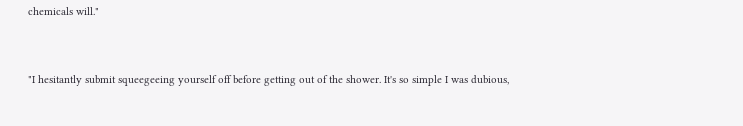chemicals will."


"I hesitantly submit squeegeeing yourself off before getting out of the shower. It's so simple I was dubious,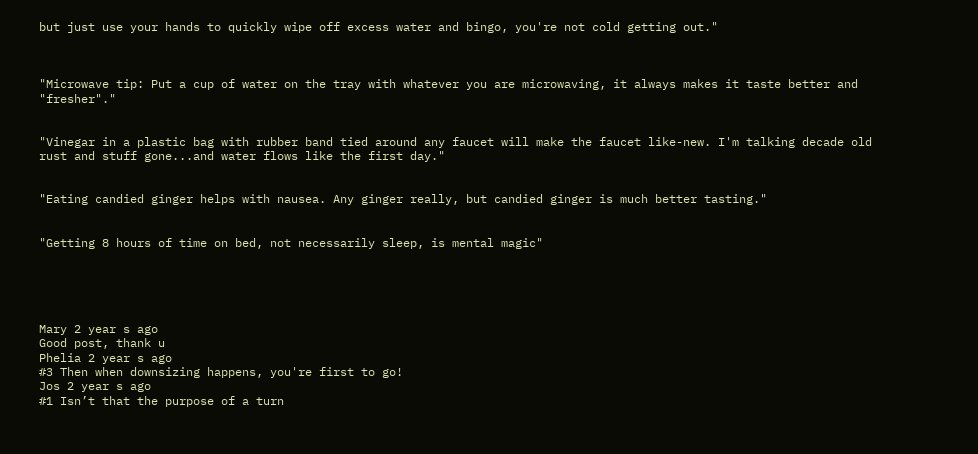but just use your hands to quickly wipe off excess water and bingo, you're not cold getting out."



"Microwave tip: Put a cup of water on the tray with whatever you are microwaving, it always makes it taste better and "fresher"."


"Vinegar in a plastic bag with rubber band tied around any faucet will make the faucet like-new. I'm talking decade old rust and stuff gone...and water flows like the first day."


"Eating candied ginger helps with nausea. Any ginger really, but candied ginger is much better tasting."


"Getting 8 hours of time on bed, not necessarily sleep, is mental magic"





Mary 2 year s ago
Good post, thank u
Phelia 2 year s ago
#3 Then when downsizing happens, you're first to go!
Jos 2 year s ago
#1 Isn’t that the purpose of a turn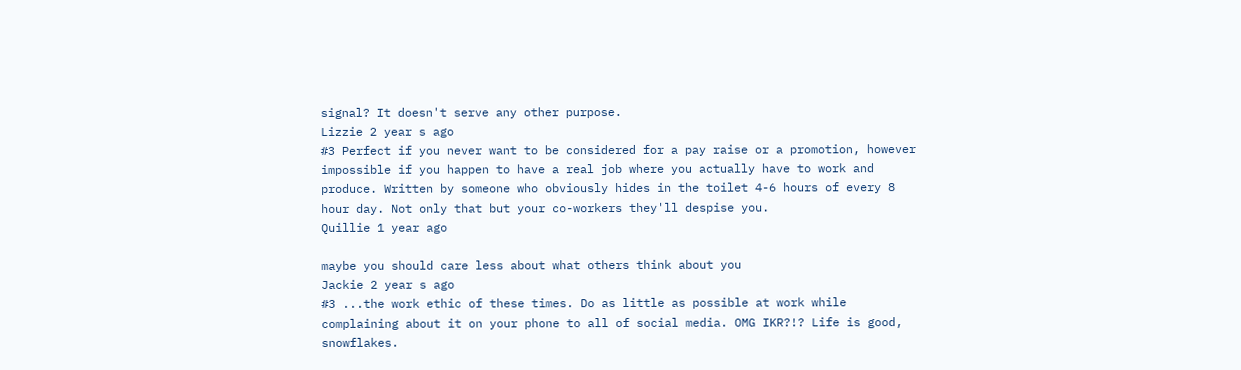signal? It doesn't serve any other purpose.
Lizzie 2 year s ago
#3 Perfect if you never want to be considered for a pay raise or a promotion, however impossible if you happen to have a real job where you actually have to work and produce. Written by someone who obviously hides in the toilet 4-6 hours of every 8 hour day. Not only that but your co-workers they'll despise you.
Quillie 1 year ago

maybe you should care less about what others think about you
Jackie 2 year s ago
#3 ...the work ethic of these times. Do as little as possible at work while complaining about it on your phone to all of social media. OMG IKR?!? Life is good, snowflakes.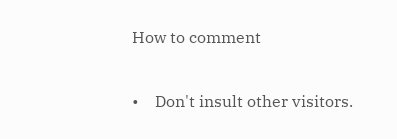How to comment

•    Don't insult other visitors.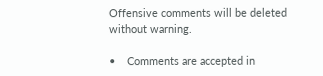Offensive comments will be deleted without warning.

•    Comments are accepted in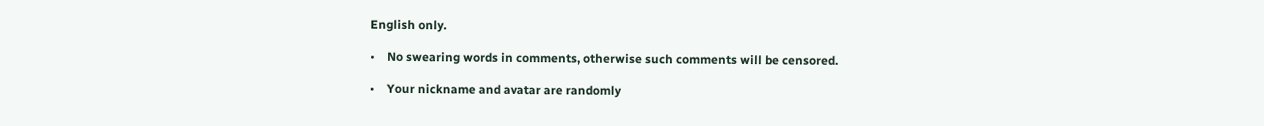English only.

•    No swearing words in comments, otherwise such comments will be censored.

•    Your nickname and avatar are randomly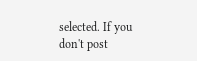selected. If you don't post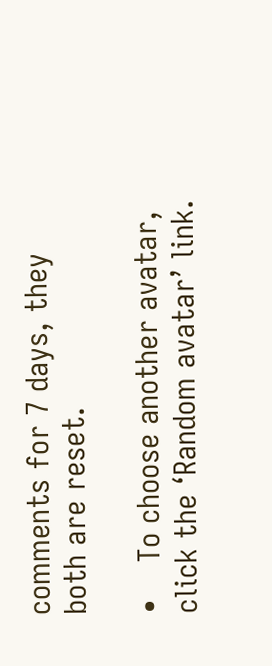comments for 7 days, they both are reset.

•    To choose another avatar, click the ‘Random avatar’ link.